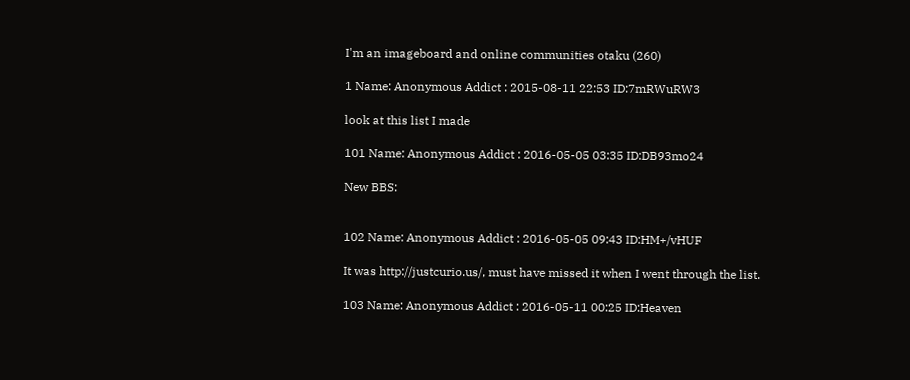I'm an imageboard and online communities otaku (260)

1 Name: Anonymous Addict : 2015-08-11 22:53 ID:7mRWuRW3

look at this list I made

101 Name: Anonymous Addict : 2016-05-05 03:35 ID:DB93mo24

New BBS:


102 Name: Anonymous Addict : 2016-05-05 09:43 ID:HM+/vHUF

It was http://justcurio.us/, must have missed it when I went through the list.

103 Name: Anonymous Addict : 2016-05-11 00:25 ID:Heaven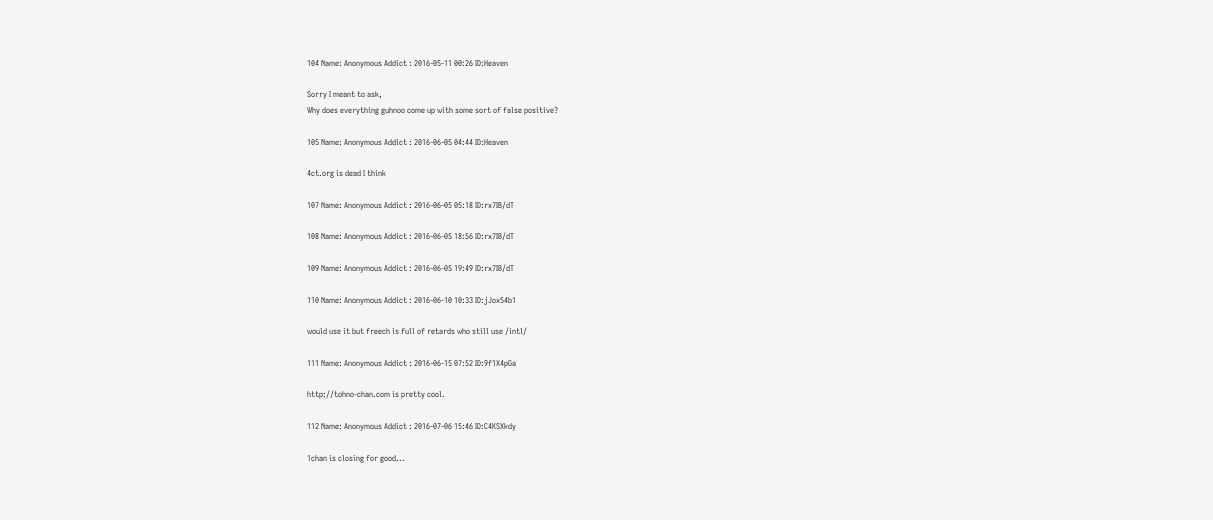104 Name: Anonymous Addict : 2016-05-11 00:26 ID:Heaven

Sorry I meant to ask,
Why does everything guhnoo come up with some sort of false positive?

105 Name: Anonymous Addict : 2016-06-05 04:44 ID:Heaven

4ct.org is dead I think

107 Name: Anonymous Addict : 2016-06-05 05:18 ID:rx7IB/dT

108 Name: Anonymous Addict : 2016-06-05 18:56 ID:rx7IB/dT

109 Name: Anonymous Addict : 2016-06-05 19:49 ID:rx7IB/dT

110 Name: Anonymous Addict : 2016-06-10 10:33 ID:jJox54b1

would use it but freech is full of retards who still use /intl/

111 Name: Anonymous Addict : 2016-06-15 07:52 ID:9f1X4pGa

http://tohno-chan.com is pretty cool.

112 Name: Anonymous Addict : 2016-07-06 15:46 ID:C4KSXkdy

1chan is closing for good...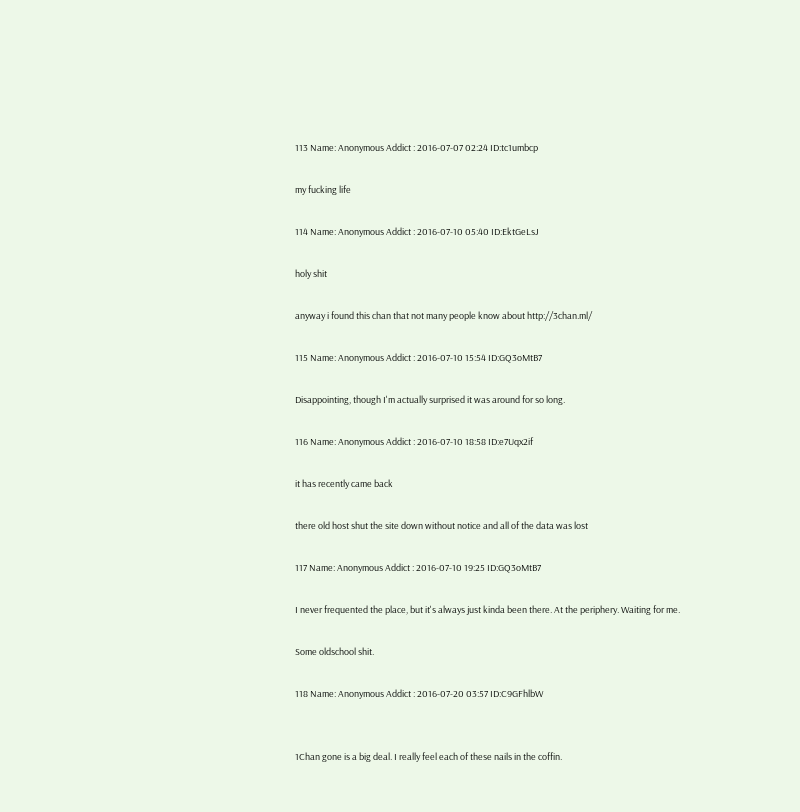113 Name: Anonymous Addict : 2016-07-07 02:24 ID:tc1umbcp

my fucking life

114 Name: Anonymous Addict : 2016-07-10 05:40 ID:EktGeLsJ

holy shit

anyway i found this chan that not many people know about http://3chan.ml/

115 Name: Anonymous Addict : 2016-07-10 15:54 ID:GQ3oMtB7

Disappointing, though I'm actually surprised it was around for so long.

116 Name: Anonymous Addict : 2016-07-10 18:58 ID:e7Uqx2if

it has recently came back

there old host shut the site down without notice and all of the data was lost

117 Name: Anonymous Addict : 2016-07-10 19:25 ID:GQ3oMtB7

I never frequented the place, but it's always just kinda been there. At the periphery. Waiting for me.

Some oldschool shit.

118 Name: Anonymous Addict : 2016-07-20 03:57 ID:C9GFhlbW


1Chan gone is a big deal. I really feel each of these nails in the coffin.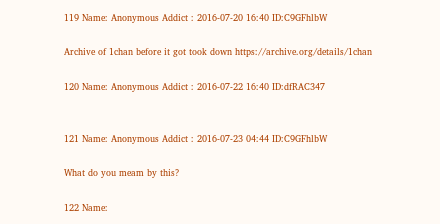119 Name: Anonymous Addict : 2016-07-20 16:40 ID:C9GFhlbW

Archive of 1chan before it got took down https://archive.org/details/1chan

120 Name: Anonymous Addict : 2016-07-22 16:40 ID:dfRAC347


121 Name: Anonymous Addict : 2016-07-23 04:44 ID:C9GFhlbW

What do you meam by this?

122 Name: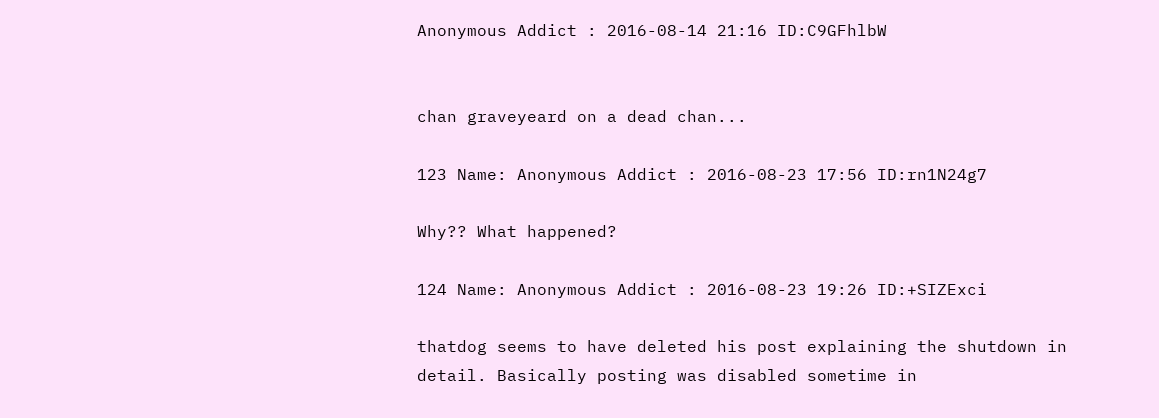Anonymous Addict : 2016-08-14 21:16 ID:C9GFhlbW


chan graveyeard on a dead chan...

123 Name: Anonymous Addict : 2016-08-23 17:56 ID:rn1N24g7

Why?? What happened?

124 Name: Anonymous Addict : 2016-08-23 19:26 ID:+SIZExci

thatdog seems to have deleted his post explaining the shutdown in detail. Basically posting was disabled sometime in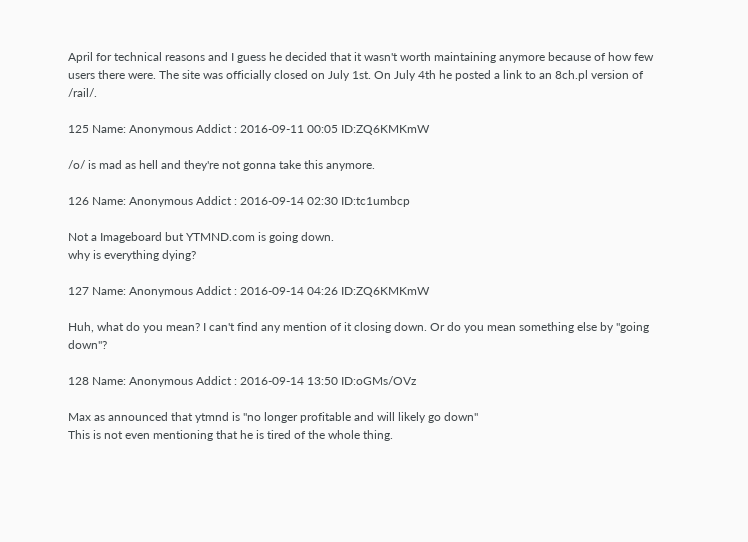April for technical reasons and I guess he decided that it wasn't worth maintaining anymore because of how few users there were. The site was officially closed on July 1st. On July 4th he posted a link to an 8ch.pl version of /rail/.

125 Name: Anonymous Addict : 2016-09-11 00:05 ID:ZQ6KMKmW

/o/ is mad as hell and they're not gonna take this anymore.

126 Name: Anonymous Addict : 2016-09-14 02:30 ID:tc1umbcp

Not a Imageboard but YTMND.com is going down.
why is everything dying?

127 Name: Anonymous Addict : 2016-09-14 04:26 ID:ZQ6KMKmW

Huh, what do you mean? I can't find any mention of it closing down. Or do you mean something else by "going down"?

128 Name: Anonymous Addict : 2016-09-14 13:50 ID:oGMs/OVz

Max as announced that ytmnd is "no longer profitable and will likely go down"
This is not even mentioning that he is tired of the whole thing.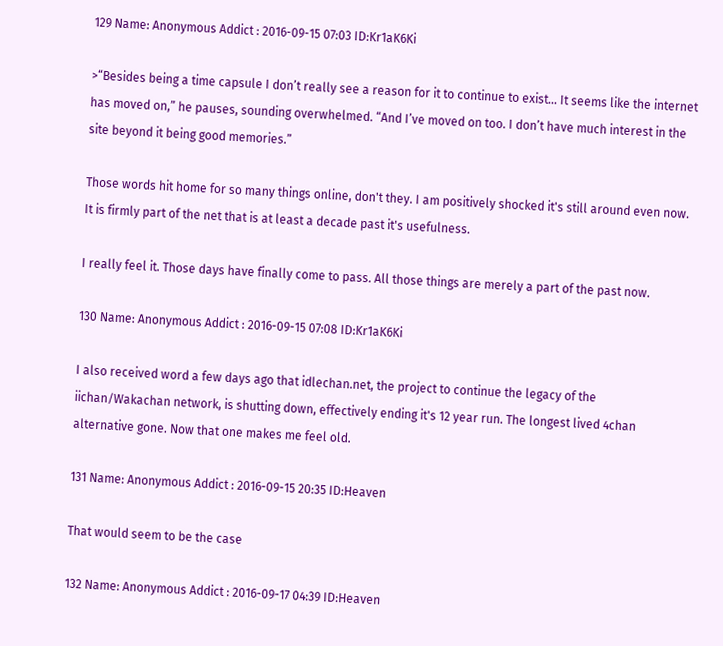129 Name: Anonymous Addict : 2016-09-15 07:03 ID:Kr1aK6Ki

>“Besides being a time capsule I don’t really see a reason for it to continue to exist... It seems like the internet has moved on,” he pauses, sounding overwhelmed. “And I’ve moved on too. I don’t have much interest in the site beyond it being good memories.”

Those words hit home for so many things online, don't they. I am positively shocked it's still around even now. It is firmly part of the net that is at least a decade past it's usefulness.

I really feel it. Those days have finally come to pass. All those things are merely a part of the past now.

130 Name: Anonymous Addict : 2016-09-15 07:08 ID:Kr1aK6Ki

I also received word a few days ago that idlechan.net, the project to continue the legacy of the iichan/Wakachan network, is shutting down, effectively ending it's 12 year run. The longest lived 4chan alternative gone. Now that one makes me feel old.

131 Name: Anonymous Addict : 2016-09-15 20:35 ID:Heaven

That would seem to be the case

132 Name: Anonymous Addict : 2016-09-17 04:39 ID:Heaven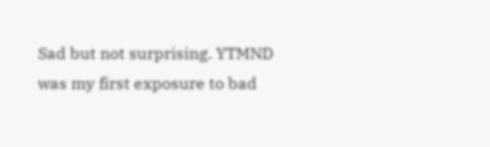Sad but not surprising. YTMND was my first exposure to bad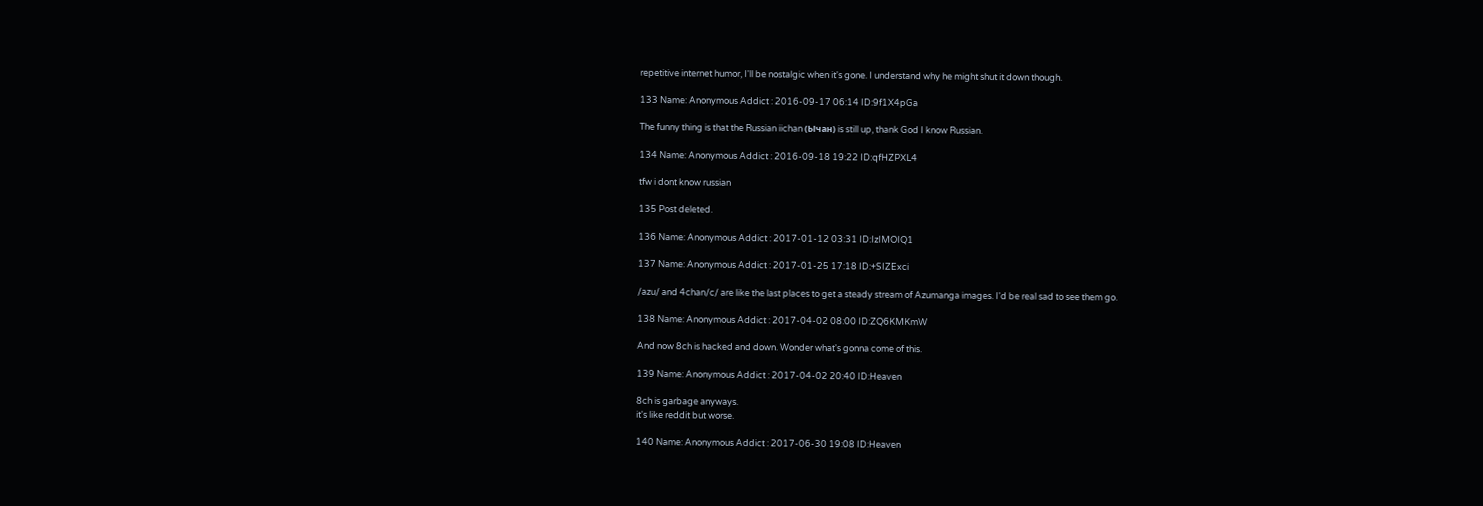repetitive internet humor, I'll be nostalgic when it's gone. I understand why he might shut it down though.

133 Name: Anonymous Addict : 2016-09-17 06:14 ID:9f1X4pGa

The funny thing is that the Russian iichan (Ычан) is still up, thank God I know Russian.

134 Name: Anonymous Addict : 2016-09-18 19:22 ID:qfHZPXL4

tfw i dont know russian

135 Post deleted.

136 Name: Anonymous Addict : 2017-01-12 03:31 ID:IzIMOIQ1

137 Name: Anonymous Addict : 2017-01-25 17:18 ID:+SIZExci

/azu/ and 4chan/c/ are like the last places to get a steady stream of Azumanga images. I'd be real sad to see them go.

138 Name: Anonymous Addict : 2017-04-02 08:00 ID:ZQ6KMKmW

And now 8ch is hacked and down. Wonder what's gonna come of this.

139 Name: Anonymous Addict : 2017-04-02 20:40 ID:Heaven

8ch is garbage anyways.
it's like reddit but worse.

140 Name: Anonymous Addict : 2017-06-30 19:08 ID:Heaven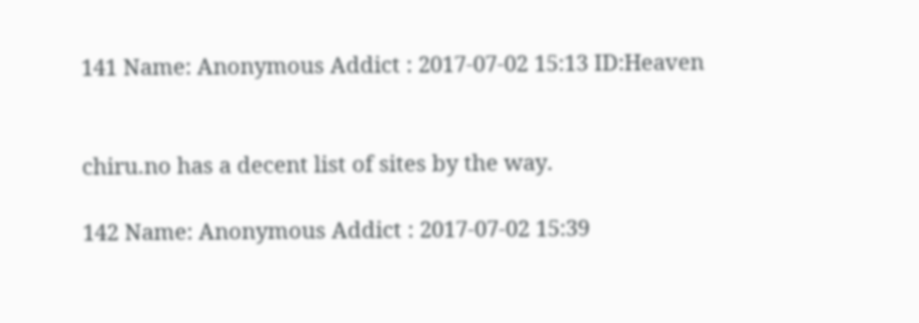141 Name: Anonymous Addict : 2017-07-02 15:13 ID:Heaven


chiru.no has a decent list of sites by the way.

142 Name: Anonymous Addict : 2017-07-02 15:39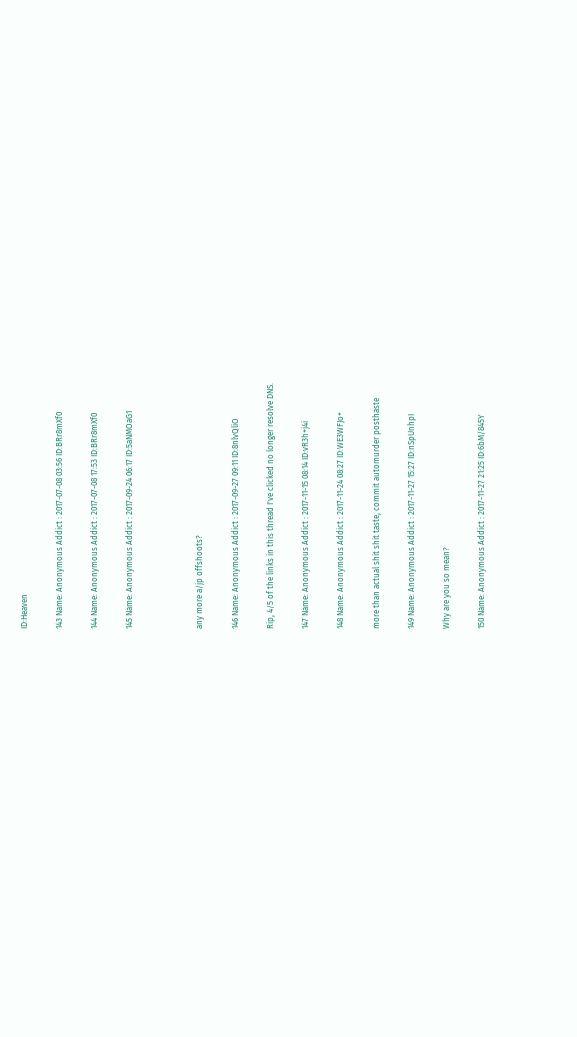ID:Heaven

143 Name: Anonymous Addict : 2017-07-08 03:56 ID:BRr8mXf0

144 Name: Anonymous Addict : 2017-07-08 17:53 ID:BRr8mXf0

145 Name: Anonymous Addict : 2017-09-24 06:17 ID:5aNMOaG1



any more a/jp offshoots?

146 Name: Anonymous Addict : 2017-09-27 09:11 ID:8nlvQliO

Rip, 4/5 of the links in this thread I've clicked no longer resolve DNS.

147 Name: Anonymous Addict : 2017-11-15 08:14 ID:vR3h+j4i

148 Name: Anonymous Addict : 2017-11-24 08:27 ID:WE3WFJo+

more than actual shit shit taste, commit automurder posthaste

149 Name: Anonymous Addict : 2017-11-27 15:27 ID:nSpUnhpI

Why are you so mean?

150 Name: Anonymous Addict : 2017-11-27 21:25 ID:6bM/845Y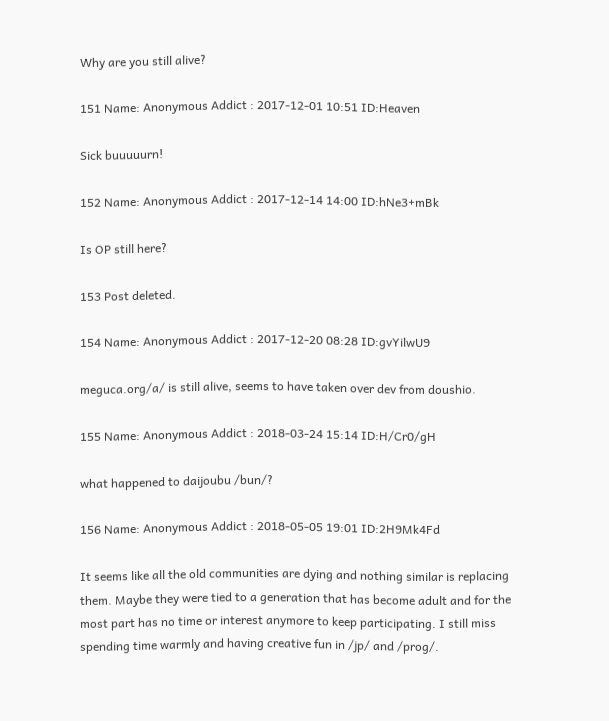Why are you still alive?

151 Name: Anonymous Addict : 2017-12-01 10:51 ID:Heaven

Sick buuuuurn!

152 Name: Anonymous Addict : 2017-12-14 14:00 ID:hNe3+mBk

Is OP still here?

153 Post deleted.

154 Name: Anonymous Addict : 2017-12-20 08:28 ID:gvYilwU9

meguca.org/a/ is still alive, seems to have taken over dev from doushio.

155 Name: Anonymous Addict : 2018-03-24 15:14 ID:H/Cr0/gH

what happened to daijoubu /bun/?

156 Name: Anonymous Addict : 2018-05-05 19:01 ID:2H9Mk4Fd

It seems like all the old communities are dying and nothing similar is replacing them. Maybe they were tied to a generation that has become adult and for the most part has no time or interest anymore to keep participating. I still miss spending time warmly and having creative fun in /jp/ and /prog/.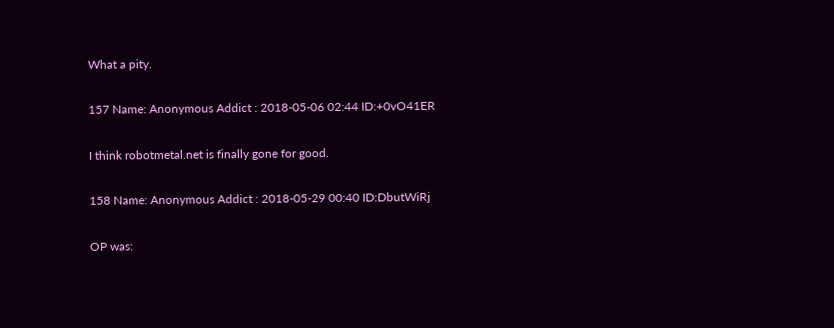What a pity.

157 Name: Anonymous Addict : 2018-05-06 02:44 ID:+0vO41ER

I think robotmetal.net is finally gone for good.

158 Name: Anonymous Addict : 2018-05-29 00:40 ID:DbutWiRj

OP was: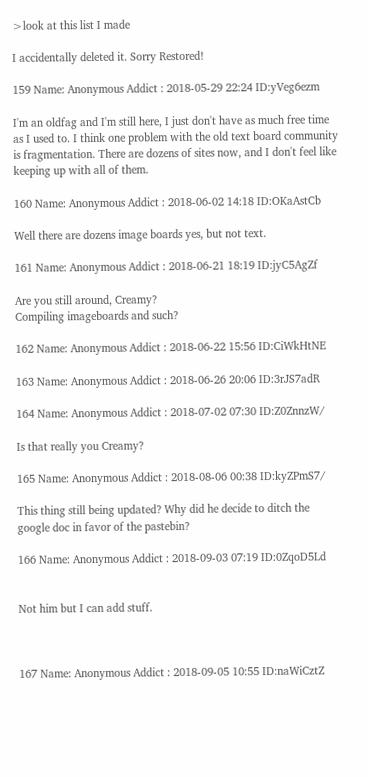>look at this list I made

I accidentally deleted it. Sorry Restored!

159 Name: Anonymous Addict : 2018-05-29 22:24 ID:yVeg6ezm

I'm an oldfag and I'm still here, I just don't have as much free time as I used to. I think one problem with the old text board community is fragmentation. There are dozens of sites now, and I don't feel like keeping up with all of them.

160 Name: Anonymous Addict : 2018-06-02 14:18 ID:OKaAstCb

Well there are dozens image boards yes, but not text.

161 Name: Anonymous Addict : 2018-06-21 18:19 ID:jyC5AgZf

Are you still around, Creamy?
Compiling imageboards and such?

162 Name: Anonymous Addict : 2018-06-22 15:56 ID:CiWkHtNE

163 Name: Anonymous Addict : 2018-06-26 20:06 ID:3rJS7adR

164 Name: Anonymous Addict : 2018-07-02 07:30 ID:Z0ZnnzW/

Is that really you Creamy?

165 Name: Anonymous Addict : 2018-08-06 00:38 ID:kyZPmS7/

This thing still being updated? Why did he decide to ditch the google doc in favor of the pastebin?

166 Name: Anonymous Addict : 2018-09-03 07:19 ID:0ZqoD5Ld


Not him but I can add stuff.



167 Name: Anonymous Addict : 2018-09-05 10:55 ID:naWiCztZ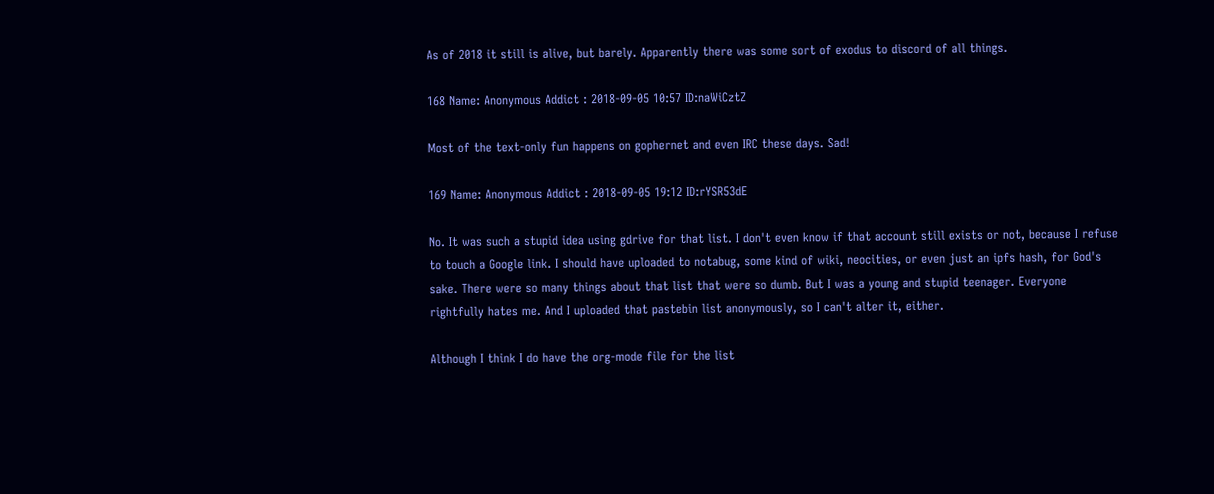As of 2018 it still is alive, but barely. Apparently there was some sort of exodus to discord of all things.

168 Name: Anonymous Addict : 2018-09-05 10:57 ID:naWiCztZ

Most of the text-only fun happens on gophernet and even IRC these days. Sad!

169 Name: Anonymous Addict : 2018-09-05 19:12 ID:rYSR53dE

No. It was such a stupid idea using gdrive for that list. I don't even know if that account still exists or not, because I refuse to touch a Google link. I should have uploaded to notabug, some kind of wiki, neocities, or even just an ipfs hash, for God's sake. There were so many things about that list that were so dumb. But I was a young and stupid teenager. Everyone rightfully hates me. And I uploaded that pastebin list anonymously, so I can't alter it, either.

Although I think I do have the org-mode file for the list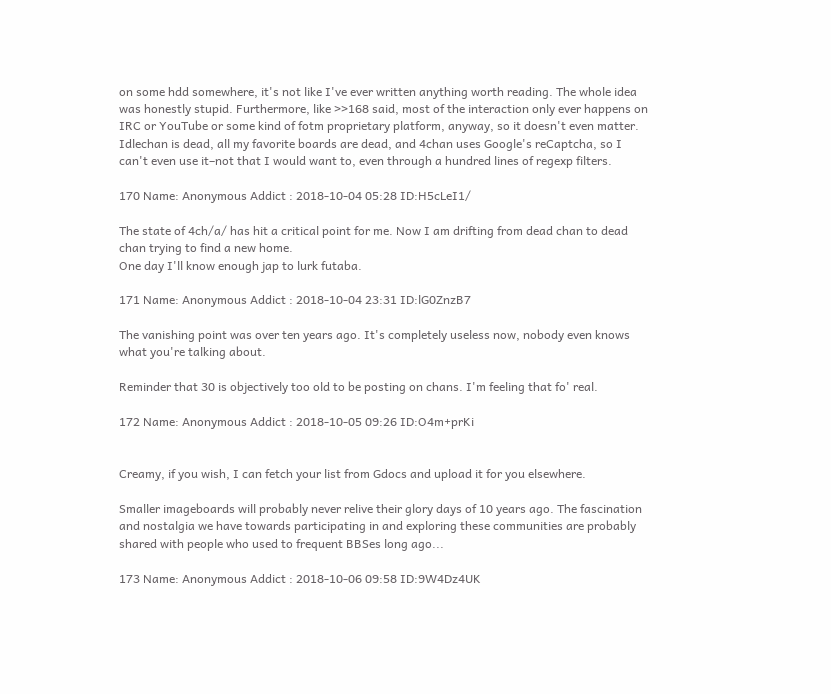on some hdd somewhere, it's not like I've ever written anything worth reading. The whole idea was honestly stupid. Furthermore, like >>168 said, most of the interaction only ever happens on IRC or YouTube or some kind of fotm proprietary platform, anyway, so it doesn't even matter. Idlechan is dead, all my favorite boards are dead, and 4chan uses Google's reCaptcha, so I can't even use it–not that I would want to, even through a hundred lines of regexp filters.

170 Name: Anonymous Addict : 2018-10-04 05:28 ID:H5cLeI1/

The state of 4ch/a/ has hit a critical point for me. Now I am drifting from dead chan to dead chan trying to find a new home.
One day I'll know enough jap to lurk futaba.

171 Name: Anonymous Addict : 2018-10-04 23:31 ID:lG0ZnzB7

The vanishing point was over ten years ago. It's completely useless now, nobody even knows what you're talking about.

Reminder that 30 is objectively too old to be posting on chans. I'm feeling that fo' real.

172 Name: Anonymous Addict : 2018-10-05 09:26 ID:O4m+prKi


Creamy, if you wish, I can fetch your list from Gdocs and upload it for you elsewhere.

Smaller imageboards will probably never relive their glory days of 10 years ago. The fascination and nostalgia we have towards participating in and exploring these communities are probably shared with people who used to frequent BBSes long ago...

173 Name: Anonymous Addict : 2018-10-06 09:58 ID:9W4Dz4UK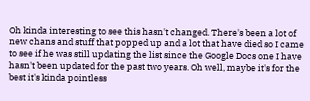Oh kinda interesting to see this hasn't changed. There's been a lot of new chans and stuff that popped up and a lot that have died so I came to see if he was still updating the list since the Google Docs one I have hasn't been updated for the past two years. Oh well, maybe it's for the best it's kinda pointless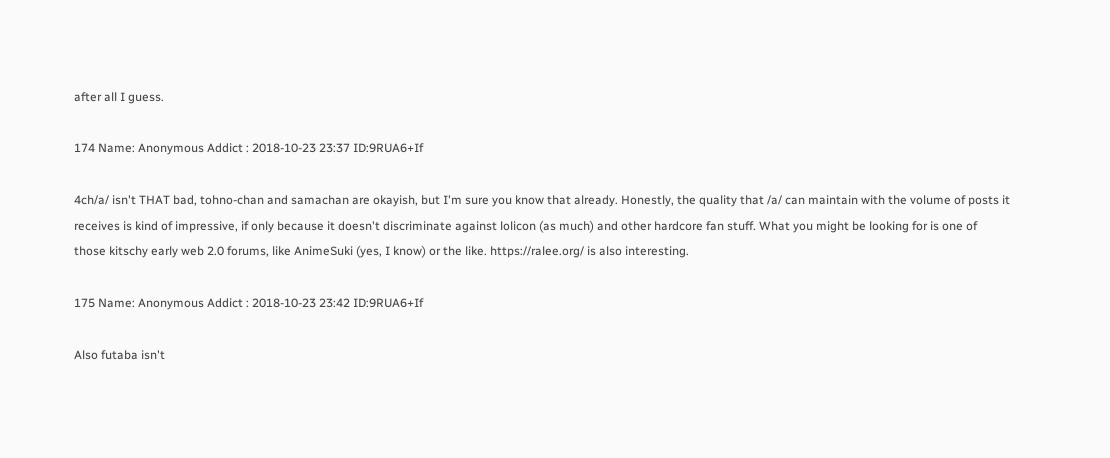after all I guess.

174 Name: Anonymous Addict : 2018-10-23 23:37 ID:9RUA6+If

4ch/a/ isn't THAT bad, tohno-chan and samachan are okayish, but I'm sure you know that already. Honestly, the quality that /a/ can maintain with the volume of posts it receives is kind of impressive, if only because it doesn't discriminate against lolicon (as much) and other hardcore fan stuff. What you might be looking for is one of those kitschy early web 2.0 forums, like AnimeSuki (yes, I know) or the like. https://ralee.org/ is also interesting.

175 Name: Anonymous Addict : 2018-10-23 23:42 ID:9RUA6+If

Also futaba isn't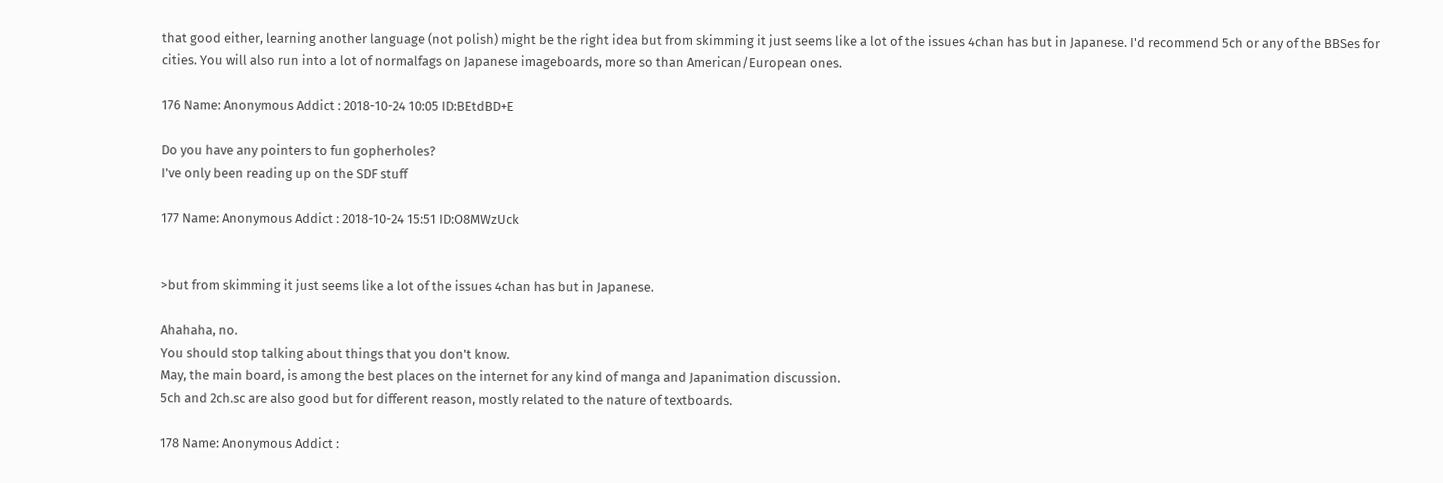that good either, learning another language (not polish) might be the right idea but from skimming it just seems like a lot of the issues 4chan has but in Japanese. I'd recommend 5ch or any of the BBSes for cities. You will also run into a lot of normalfags on Japanese imageboards, more so than American/European ones.

176 Name: Anonymous Addict : 2018-10-24 10:05 ID:BEtdBD+E

Do you have any pointers to fun gopherholes?
I've only been reading up on the SDF stuff

177 Name: Anonymous Addict : 2018-10-24 15:51 ID:O8MWzUck


>but from skimming it just seems like a lot of the issues 4chan has but in Japanese.

Ahahaha, no.
You should stop talking about things that you don't know.
May, the main board, is among the best places on the internet for any kind of manga and Japanimation discussion.
5ch and 2ch.sc are also good but for different reason, mostly related to the nature of textboards.

178 Name: Anonymous Addict :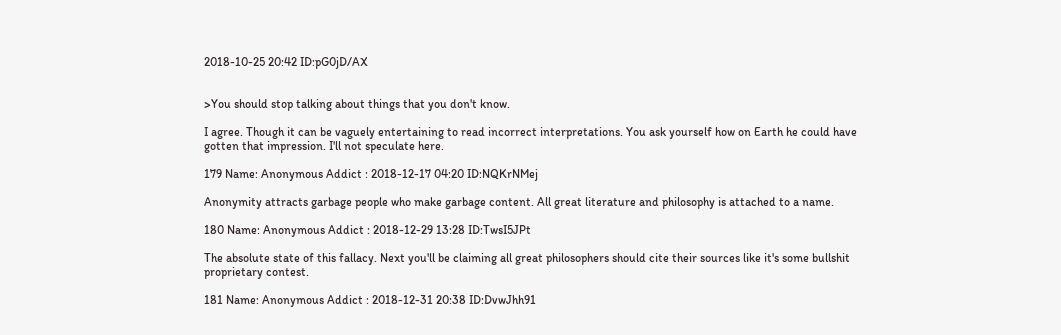2018-10-25 20:42 ID:pG0jD/AX


>You should stop talking about things that you don't know.

I agree. Though it can be vaguely entertaining to read incorrect interpretations. You ask yourself how on Earth he could have gotten that impression. I'll not speculate here.

179 Name: Anonymous Addict : 2018-12-17 04:20 ID:NQKrNMej

Anonymity attracts garbage people who make garbage content. All great literature and philosophy is attached to a name.

180 Name: Anonymous Addict : 2018-12-29 13:28 ID:TwsI5JPt

The absolute state of this fallacy. Next you'll be claiming all great philosophers should cite their sources like it's some bullshit proprietary contest.

181 Name: Anonymous Addict : 2018-12-31 20:38 ID:DvwJhh91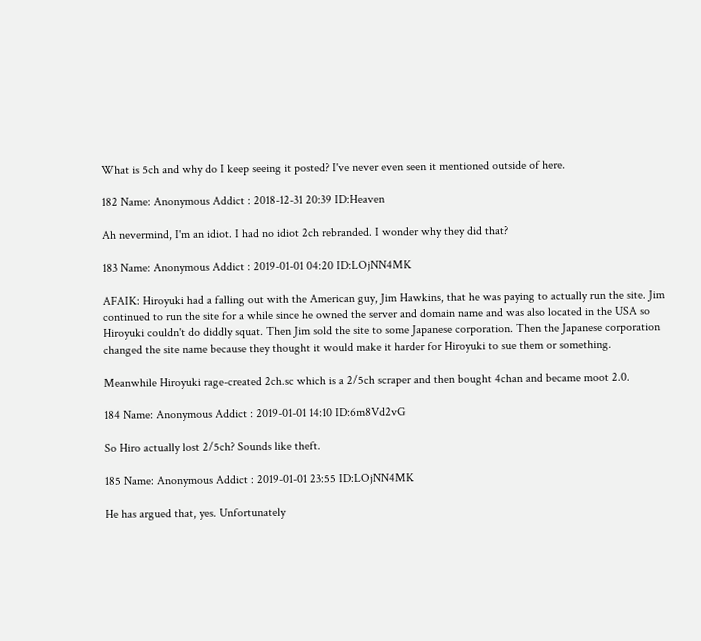What is 5ch and why do I keep seeing it posted? I've never even seen it mentioned outside of here.

182 Name: Anonymous Addict : 2018-12-31 20:39 ID:Heaven

Ah nevermind, I'm an idiot. I had no idiot 2ch rebranded. I wonder why they did that?

183 Name: Anonymous Addict : 2019-01-01 04:20 ID:LOjNN4MK

AFAIK: Hiroyuki had a falling out with the American guy, Jim Hawkins, that he was paying to actually run the site. Jim continued to run the site for a while since he owned the server and domain name and was also located in the USA so Hiroyuki couldn't do diddly squat. Then Jim sold the site to some Japanese corporation. Then the Japanese corporation changed the site name because they thought it would make it harder for Hiroyuki to sue them or something.

Meanwhile Hiroyuki rage-created 2ch.sc which is a 2/5ch scraper and then bought 4chan and became moot 2.0.

184 Name: Anonymous Addict : 2019-01-01 14:10 ID:6m8Vd2vG

So Hiro actually lost 2/5ch? Sounds like theft.

185 Name: Anonymous Addict : 2019-01-01 23:55 ID:LOjNN4MK

He has argued that, yes. Unfortunately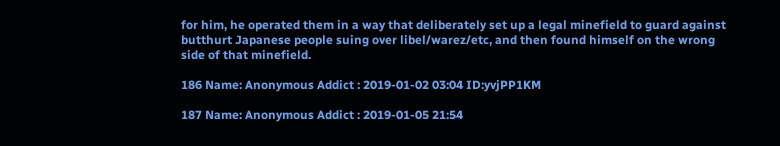for him, he operated them in a way that deliberately set up a legal minefield to guard against butthurt Japanese people suing over libel/warez/etc, and then found himself on the wrong side of that minefield.

186 Name: Anonymous Addict : 2019-01-02 03:04 ID:yvjPP1KM

187 Name: Anonymous Addict : 2019-01-05 21:54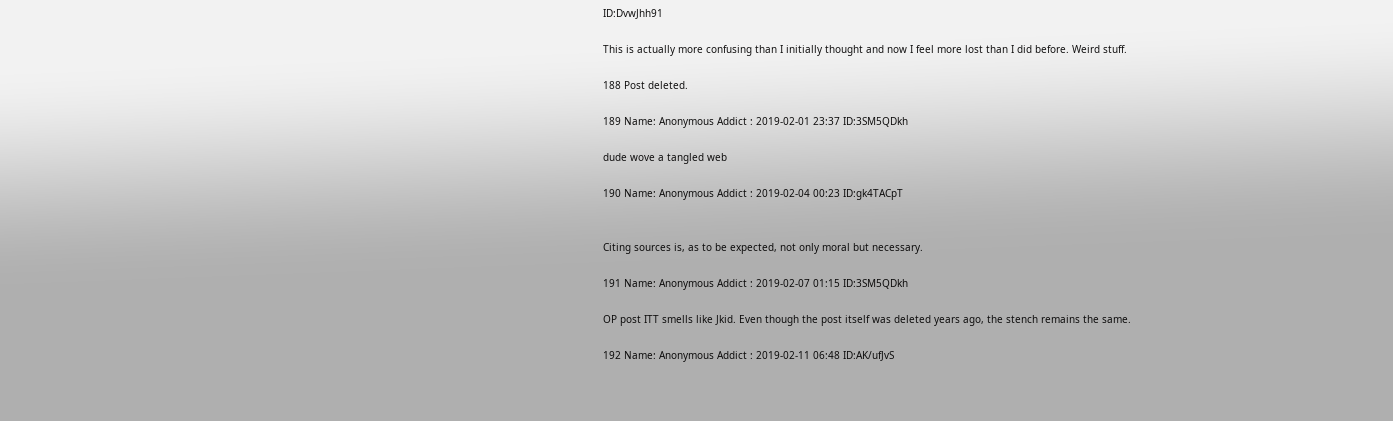ID:DvwJhh91

This is actually more confusing than I initially thought and now I feel more lost than I did before. Weird stuff.

188 Post deleted.

189 Name: Anonymous Addict : 2019-02-01 23:37 ID:3SM5QDkh

dude wove a tangled web

190 Name: Anonymous Addict : 2019-02-04 00:23 ID:gk4TACpT


Citing sources is, as to be expected, not only moral but necessary.

191 Name: Anonymous Addict : 2019-02-07 01:15 ID:3SM5QDkh

OP post ITT smells like Jkid. Even though the post itself was deleted years ago, the stench remains the same.

192 Name: Anonymous Addict : 2019-02-11 06:48 ID:AK/ufJvS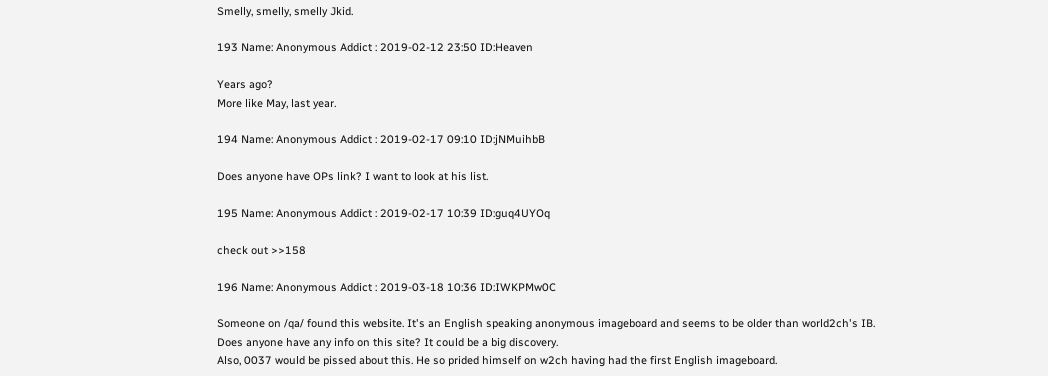Smelly, smelly, smelly Jkid.

193 Name: Anonymous Addict : 2019-02-12 23:50 ID:Heaven

Years ago?
More like May, last year.

194 Name: Anonymous Addict : 2019-02-17 09:10 ID:jNMuihbB

Does anyone have OPs link? I want to look at his list.

195 Name: Anonymous Addict : 2019-02-17 10:39 ID:guq4UYOq

check out >>158

196 Name: Anonymous Addict : 2019-03-18 10:36 ID:IWKPMw0C

Someone on /qa/ found this website. It's an English speaking anonymous imageboard and seems to be older than world2ch's IB.
Does anyone have any info on this site? It could be a big discovery.
Also, 0037 would be pissed about this. He so prided himself on w2ch having had the first English imageboard.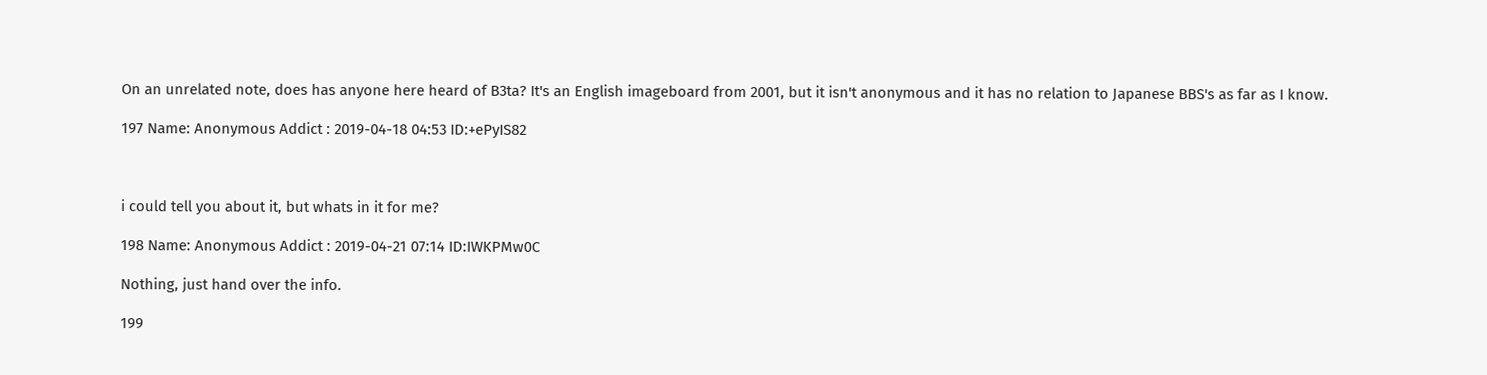On an unrelated note, does has anyone here heard of B3ta? It's an English imageboard from 2001, but it isn't anonymous and it has no relation to Japanese BBS's as far as I know.

197 Name: Anonymous Addict : 2019-04-18 04:53 ID:+ePyIS82



i could tell you about it, but whats in it for me?

198 Name: Anonymous Addict : 2019-04-21 07:14 ID:IWKPMw0C

Nothing, just hand over the info.

199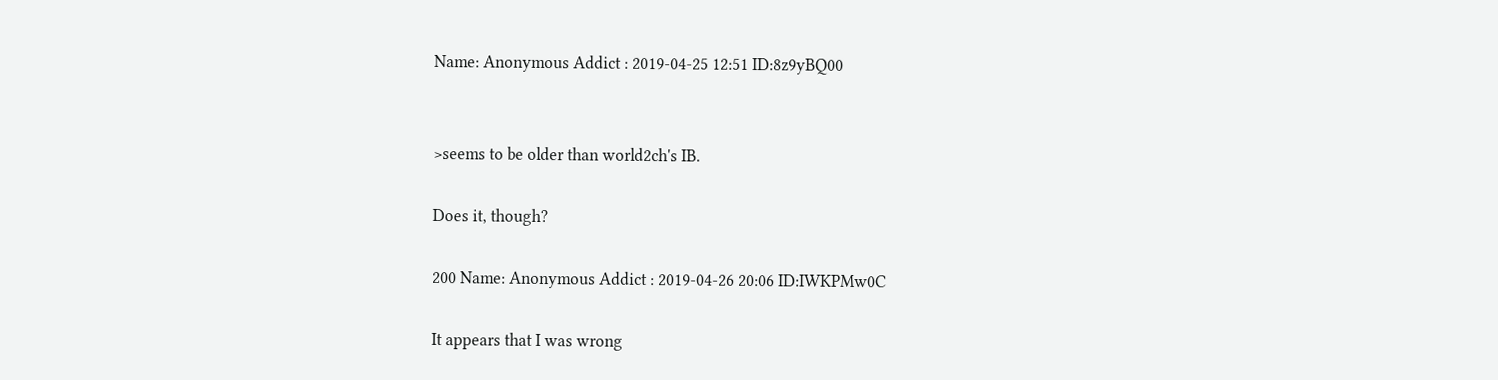Name: Anonymous Addict : 2019-04-25 12:51 ID:8z9yBQ00


>seems to be older than world2ch's IB.

Does it, though?

200 Name: Anonymous Addict : 2019-04-26 20:06 ID:IWKPMw0C

It appears that I was wrong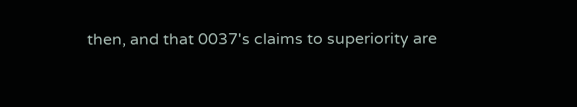then, and that 0037's claims to superiority are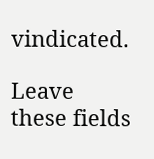vindicated.

Leave these fields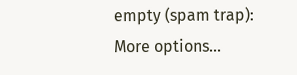empty (spam trap):
More options...